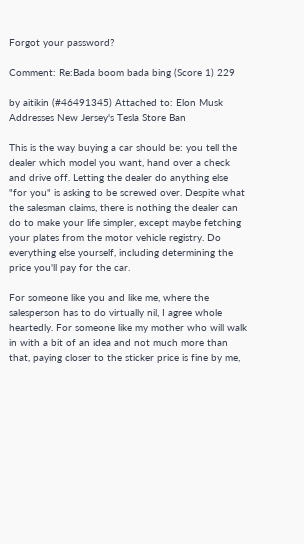Forgot your password?

Comment: Re:Bada boom bada bing (Score 1) 229

by aitikin (#46491345) Attached to: Elon Musk Addresses New Jersey's Tesla Store Ban

This is the way buying a car should be: you tell the dealer which model you want, hand over a check and drive off. Letting the dealer do anything else "for you" is asking to be screwed over. Despite what the salesman claims, there is nothing the dealer can do to make your life simpler, except maybe fetching your plates from the motor vehicle registry. Do everything else yourself, including determining the price you'll pay for the car.

For someone like you and like me, where the salesperson has to do virtually nil, I agree whole heartedly. For someone like my mother who will walk in with a bit of an idea and not much more than that, paying closer to the sticker price is fine by me,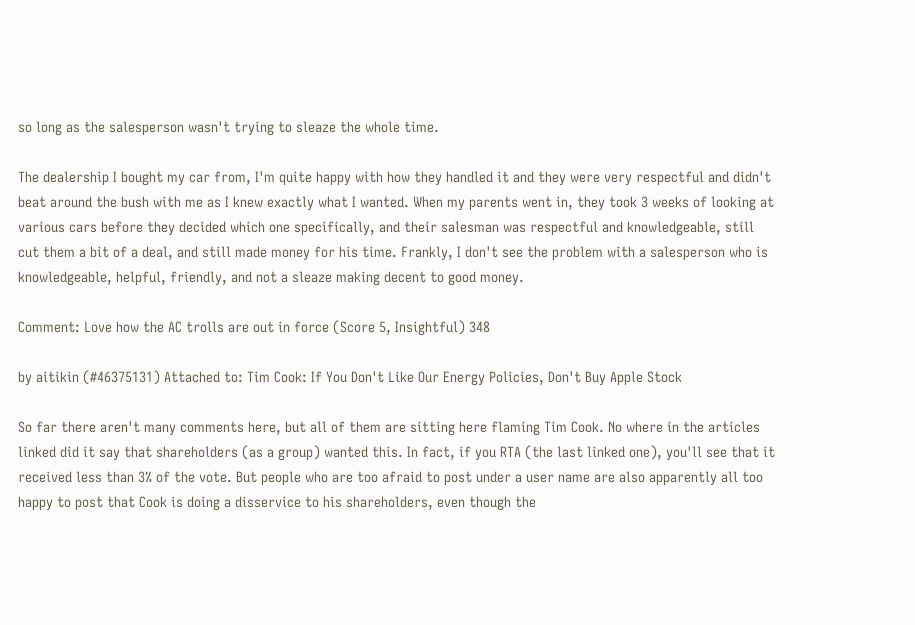so long as the salesperson wasn't trying to sleaze the whole time.

The dealership I bought my car from, I'm quite happy with how they handled it and they were very respectful and didn't beat around the bush with me as I knew exactly what I wanted. When my parents went in, they took 3 weeks of looking at various cars before they decided which one specifically, and their salesman was respectful and knowledgeable, still cut them a bit of a deal, and still made money for his time. Frankly, I don't see the problem with a salesperson who is knowledgeable, helpful, friendly, and not a sleaze making decent to good money.

Comment: Love how the AC trolls are out in force (Score 5, Insightful) 348

by aitikin (#46375131) Attached to: Tim Cook: If You Don't Like Our Energy Policies, Don't Buy Apple Stock

So far there aren't many comments here, but all of them are sitting here flaming Tim Cook. No where in the articles linked did it say that shareholders (as a group) wanted this. In fact, if you RTA (the last linked one), you'll see that it received less than 3% of the vote. But people who are too afraid to post under a user name are also apparently all too happy to post that Cook is doing a disservice to his shareholders, even though the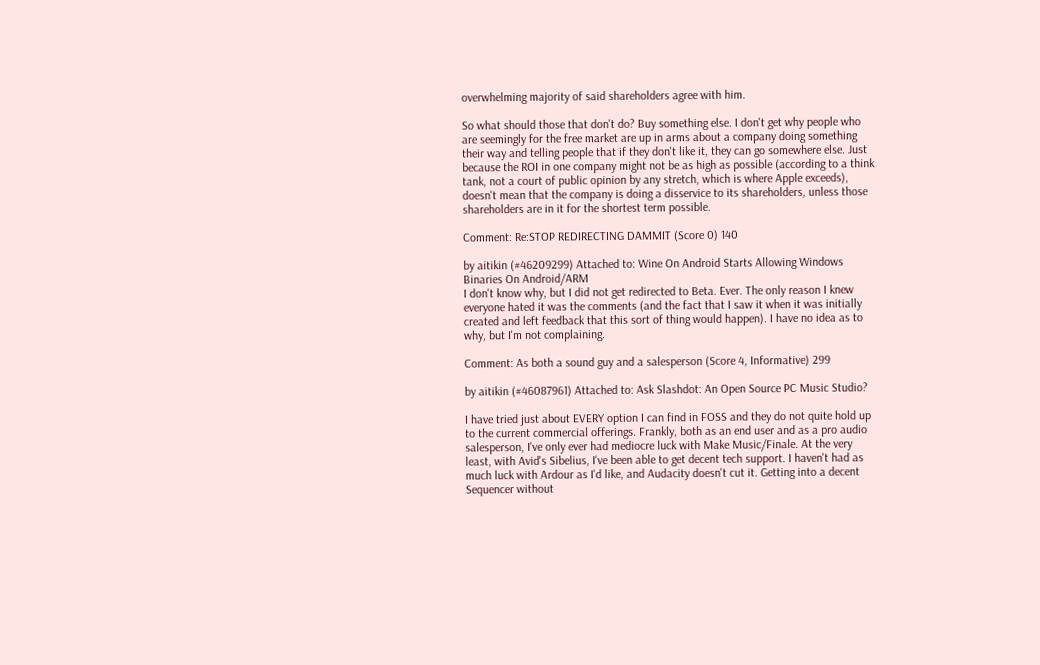overwhelming majority of said shareholders agree with him.

So what should those that don't do? Buy something else. I don't get why people who are seemingly for the free market are up in arms about a company doing something their way and telling people that if they don't like it, they can go somewhere else. Just because the ROI in one company might not be as high as possible (according to a think tank, not a court of public opinion by any stretch, which is where Apple exceeds), doesn't mean that the company is doing a disservice to its shareholders, unless those shareholders are in it for the shortest term possible.

Comment: Re:STOP REDIRECTING DAMMIT (Score 0) 140

by aitikin (#46209299) Attached to: Wine On Android Starts Allowing Windows Binaries On Android/ARM
I don't know why, but I did not get redirected to Beta. Ever. The only reason I knew everyone hated it was the comments (and the fact that I saw it when it was initially created and left feedback that this sort of thing would happen). I have no idea as to why, but I'm not complaining.

Comment: As both a sound guy and a salesperson (Score 4, Informative) 299

by aitikin (#46087961) Attached to: Ask Slashdot: An Open Source PC Music Studio?

I have tried just about EVERY option I can find in FOSS and they do not quite hold up to the current commercial offerings. Frankly, both as an end user and as a pro audio salesperson, I've only ever had mediocre luck with Make Music/Finale. At the very least, with Avid's Sibelius, I've been able to get decent tech support. I haven't had as much luck with Ardour as I'd like, and Audacity doesn't cut it. Getting into a decent Sequencer without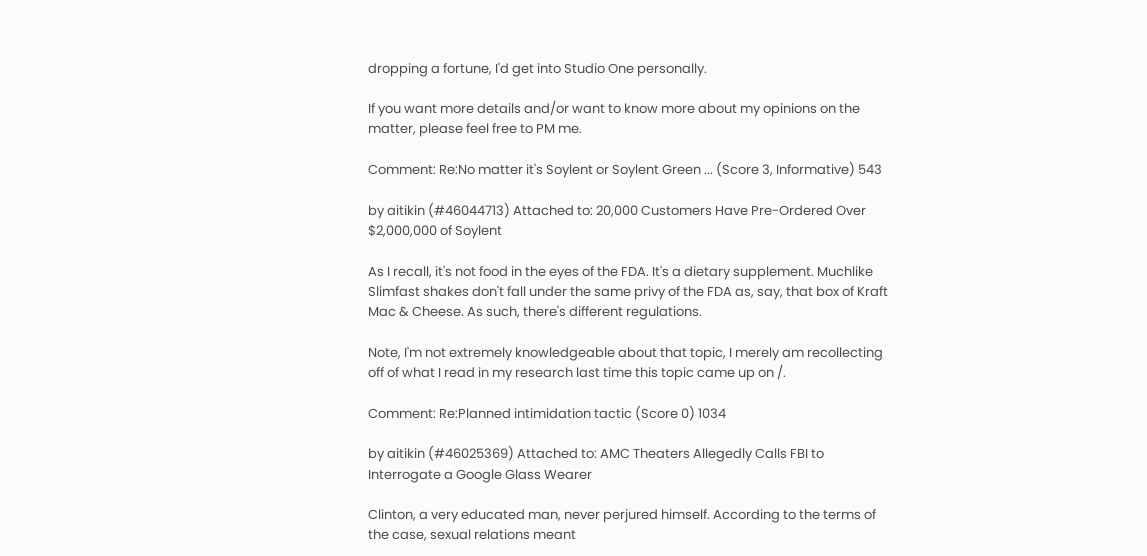dropping a fortune, I'd get into Studio One personally.

If you want more details and/or want to know more about my opinions on the matter, please feel free to PM me.

Comment: Re:No matter it's Soylent or Soylent Green ... (Score 3, Informative) 543

by aitikin (#46044713) Attached to: 20,000 Customers Have Pre-Ordered Over $2,000,000 of Soylent

As I recall, it's not food in the eyes of the FDA. It's a dietary supplement. Muchlike Slimfast shakes don't fall under the same privy of the FDA as, say, that box of Kraft Mac & Cheese. As such, there's different regulations.

Note, I'm not extremely knowledgeable about that topic, I merely am recollecting off of what I read in my research last time this topic came up on /.

Comment: Re:Planned intimidation tactic (Score 0) 1034

by aitikin (#46025369) Attached to: AMC Theaters Allegedly Calls FBI to Interrogate a Google Glass Wearer

Clinton, a very educated man, never perjured himself. According to the terms of the case, sexual relations meant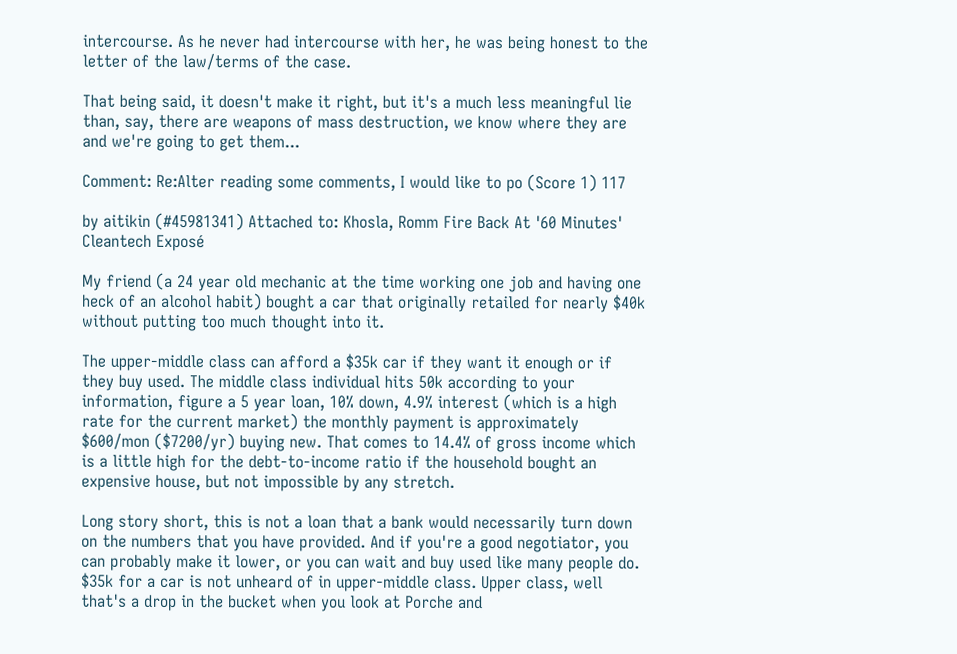intercourse. As he never had intercourse with her, he was being honest to the letter of the law/terms of the case.

That being said, it doesn't make it right, but it's a much less meaningful lie than, say, there are weapons of mass destruction, we know where they are and we're going to get them...

Comment: Re:Alter reading some comments, I would like to po (Score 1) 117

by aitikin (#45981341) Attached to: Khosla, Romm Fire Back At '60 Minutes' Cleantech Exposé

My friend (a 24 year old mechanic at the time working one job and having one heck of an alcohol habit) bought a car that originally retailed for nearly $40k without putting too much thought into it.

The upper-middle class can afford a $35k car if they want it enough or if they buy used. The middle class individual hits 50k according to your information, figure a 5 year loan, 10% down, 4.9% interest (which is a high rate for the current market) the monthly payment is approximately $600/mon ($7200/yr) buying new. That comes to 14.4% of gross income which is a little high for the debt-to-income ratio if the household bought an expensive house, but not impossible by any stretch.

Long story short, this is not a loan that a bank would necessarily turn down on the numbers that you have provided. And if you're a good negotiator, you can probably make it lower, or you can wait and buy used like many people do. $35k for a car is not unheard of in upper-middle class. Upper class, well that's a drop in the bucket when you look at Porche and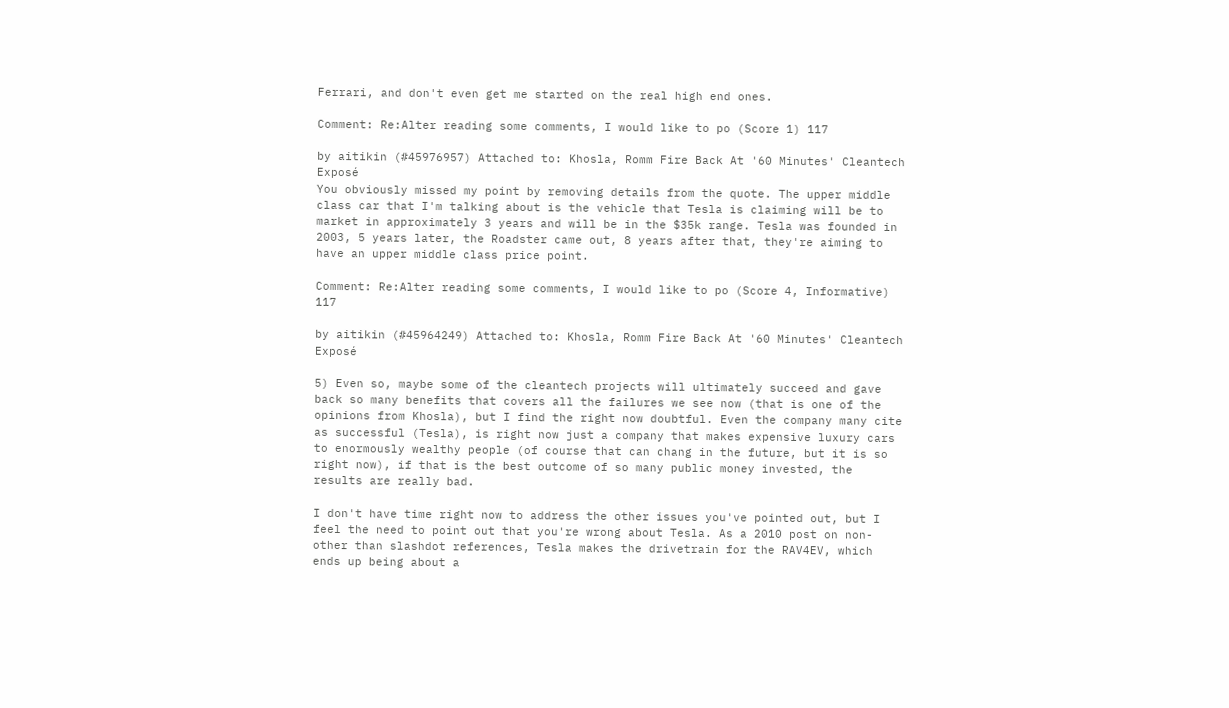Ferrari, and don't even get me started on the real high end ones.

Comment: Re:Alter reading some comments, I would like to po (Score 1) 117

by aitikin (#45976957) Attached to: Khosla, Romm Fire Back At '60 Minutes' Cleantech Exposé
You obviously missed my point by removing details from the quote. The upper middle class car that I'm talking about is the vehicle that Tesla is claiming will be to market in approximately 3 years and will be in the $35k range. Tesla was founded in 2003, 5 years later, the Roadster came out, 8 years after that, they're aiming to have an upper middle class price point.

Comment: Re:Alter reading some comments, I would like to po (Score 4, Informative) 117

by aitikin (#45964249) Attached to: Khosla, Romm Fire Back At '60 Minutes' Cleantech Exposé

5) Even so, maybe some of the cleantech projects will ultimately succeed and gave back so many benefits that covers all the failures we see now (that is one of the opinions from Khosla), but I find the right now doubtful. Even the company many cite as successful (Tesla), is right now just a company that makes expensive luxury cars to enormously wealthy people (of course that can chang in the future, but it is so right now), if that is the best outcome of so many public money invested, the results are really bad.

I don't have time right now to address the other issues you've pointed out, but I feel the need to point out that you're wrong about Tesla. As a 2010 post on non-other than slashdot references, Tesla makes the drivetrain for the RAV4EV, which ends up being about a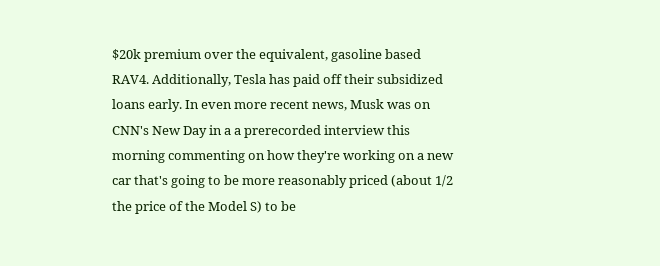$20k premium over the equivalent, gasoline based RAV4. Additionally, Tesla has paid off their subsidized loans early. In even more recent news, Musk was on CNN's New Day in a a prerecorded interview this morning commenting on how they're working on a new car that's going to be more reasonably priced (about 1/2 the price of the Model S) to be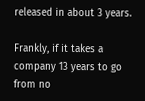released in about 3 years.

Frankly, if it takes a company 13 years to go from no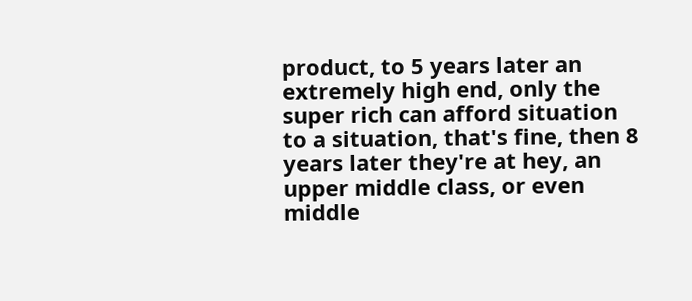product, to 5 years later an extremely high end, only the super rich can afford situation to a situation, that's fine, then 8 years later they're at hey, an upper middle class, or even middle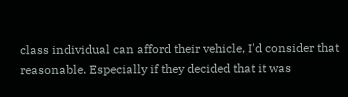class individual can afford their vehicle, I'd consider that reasonable. Especially if they decided that it was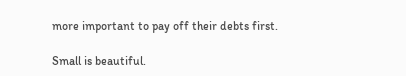more important to pay off their debts first.

Small is beautiful.